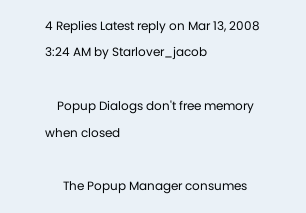4 Replies Latest reply on Mar 13, 2008 3:24 AM by Starlover_jacob

    Popup Dialogs don't free memory when closed

      The Popup Manager consumes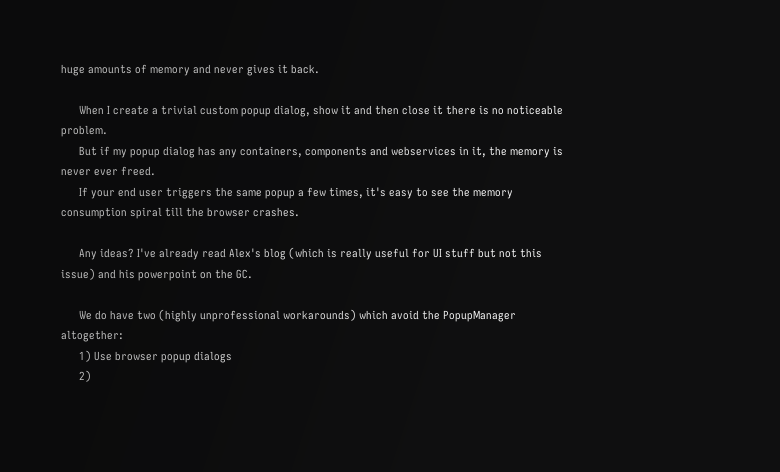huge amounts of memory and never gives it back.

      When I create a trivial custom popup dialog, show it and then close it there is no noticeable problem.
      But if my popup dialog has any containers, components and webservices in it, the memory is never ever freed.
      If your end user triggers the same popup a few times, it's easy to see the memory consumption spiral till the browser crashes.

      Any ideas? I've already read Alex's blog (which is really useful for UI stuff but not this issue) and his powerpoint on the GC.

      We do have two (highly unprofessional workarounds) which avoid the PopupManager altogether:
      1) Use browser popup dialogs
      2)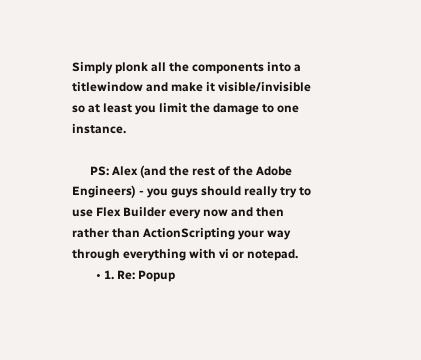Simply plonk all the components into a titlewindow and make it visible/invisible so at least you limit the damage to one instance.

      PS: Alex (and the rest of the Adobe Engineers) - you guys should really try to use Flex Builder every now and then rather than ActionScripting your way through everything with vi or notepad.
        • 1. Re: Popup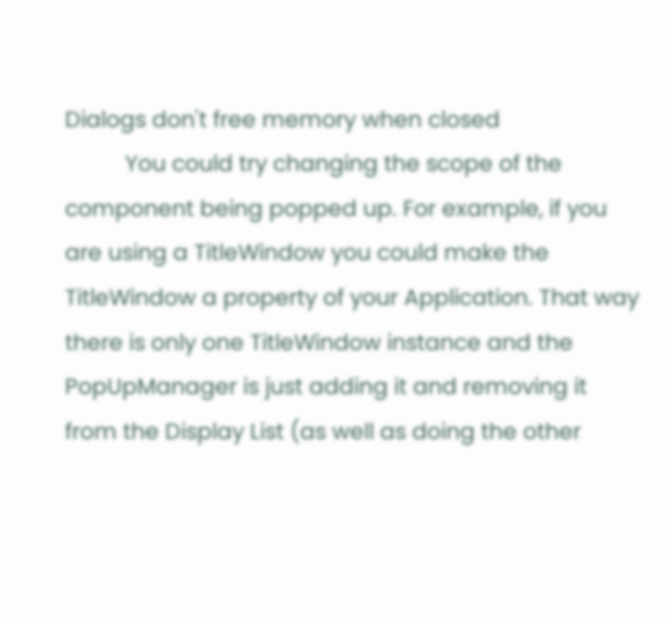Dialogs don't free memory when closed
          You could try changing the scope of the component being popped up. For example, if you are using a TitleWindow you could make the TitleWindow a property of your Application. That way there is only one TitleWindow instance and the PopUpManager is just adding it and removing it from the Display List (as well as doing the other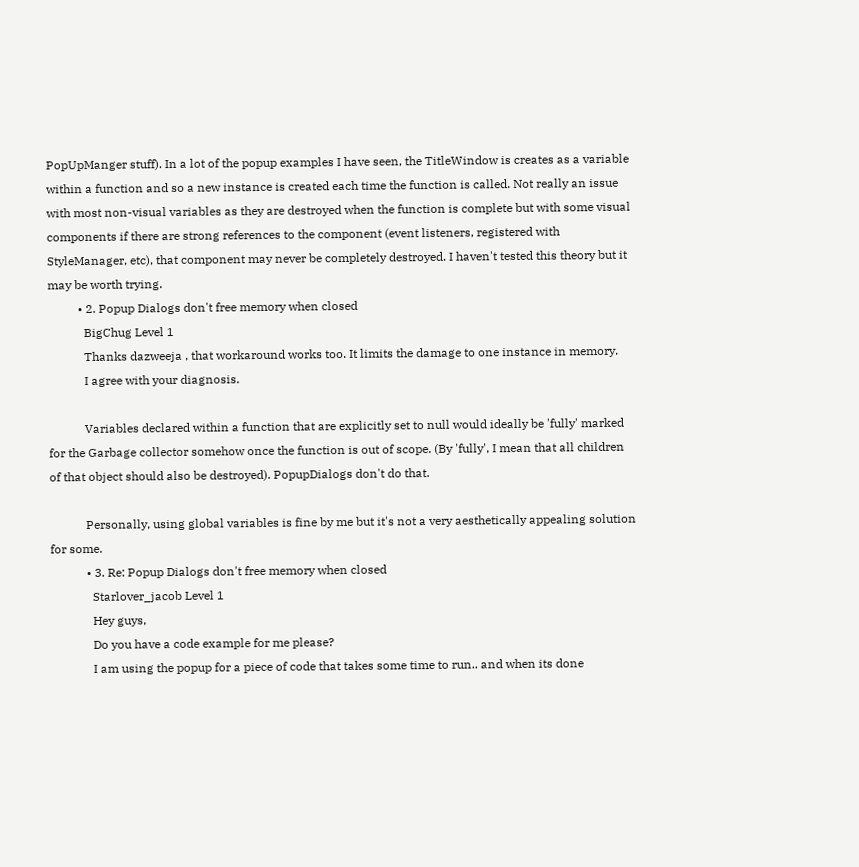PopUpManger stuff). In a lot of the popup examples I have seen, the TitleWindow is creates as a variable within a function and so a new instance is created each time the function is called. Not really an issue with most non-visual variables as they are destroyed when the function is complete but with some visual components if there are strong references to the component (event listeners, registered with StyleManager, etc), that component may never be completely destroyed. I haven't tested this theory but it may be worth trying.
          • 2. Popup Dialogs don't free memory when closed
            BigChug Level 1
            Thanks dazweeja , that workaround works too. It limits the damage to one instance in memory.
            I agree with your diagnosis.

            Variables declared within a function that are explicitly set to null would ideally be 'fully' marked for the Garbage collector somehow once the function is out of scope. (By 'fully', I mean that all children of that object should also be destroyed). PopupDialogs don't do that.

            Personally, using global variables is fine by me but it's not a very aesthetically appealing solution for some.
            • 3. Re: Popup Dialogs don't free memory when closed
              Starlover_jacob Level 1
              Hey guys,
              Do you have a code example for me please?
              I am using the popup for a piece of code that takes some time to run.. and when its done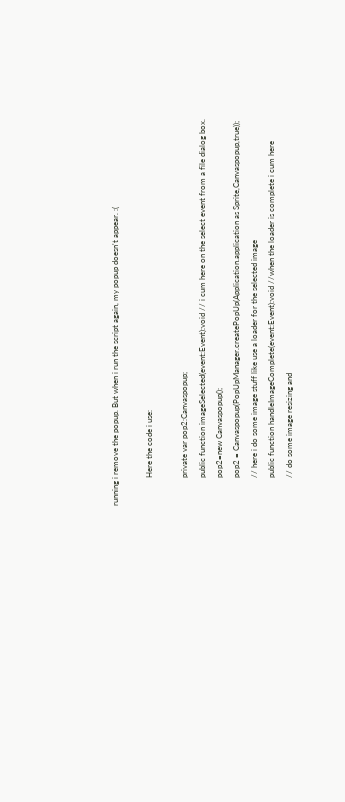running i remove the popup. But when i run the script again, my popup doesn't appear. :(

              Here the code i use:

              private var pop2:Canvaspopup;
              public function imageSelected(event:Event):void // i cum here on the select event from a file dialog box.
              pop2=new Canvaspopup();
              pop2 = Canvaspopup(PopUpManager.createPopUp(Application.application as Sprite,Canvaspopup,true));
              // here i do some image stuff like use a loader for the selected image
              public function handleImageComplete(event:Event):void //when the loader is complete i cum here
              // do some image resizing and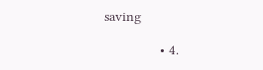saving

              • 4.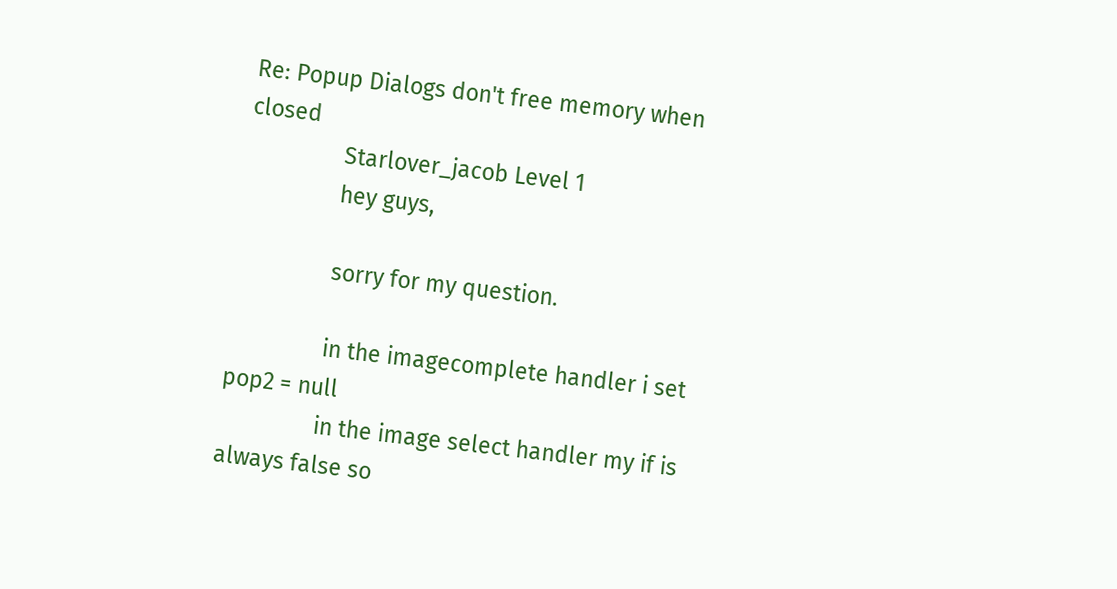Re: Popup Dialogs don't free memory when closed
                Starlover_jacob Level 1
                hey guys,

                sorry for my question.

                in the imagecomplete handler i set pop2 = null
                in the image select handler my if is always false so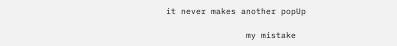it never makes another popUp

                my mistake